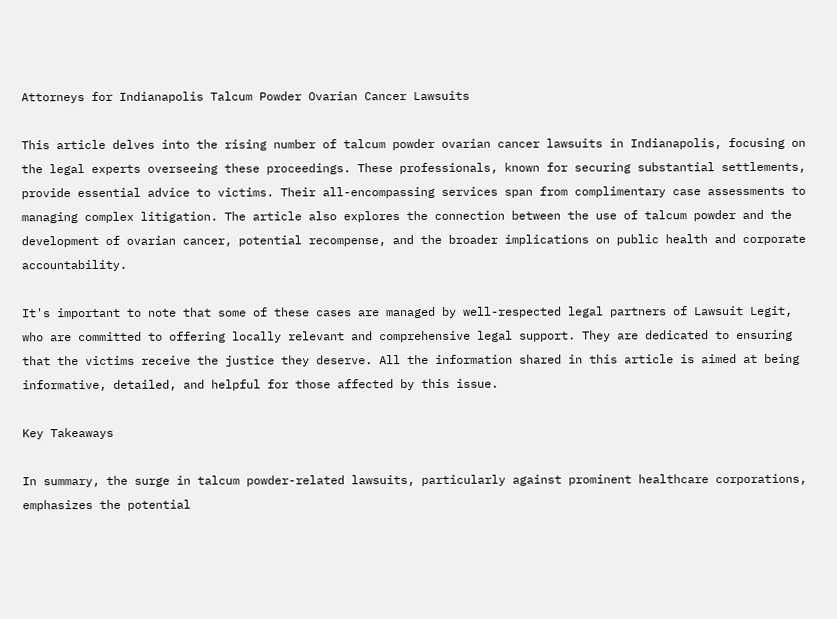Attorneys for Indianapolis Talcum Powder Ovarian Cancer Lawsuits

This article delves into the rising number of talcum powder ovarian cancer lawsuits in Indianapolis, focusing on the legal experts overseeing these proceedings. These professionals, known for securing substantial settlements, provide essential advice to victims. Their all-encompassing services span from complimentary case assessments to managing complex litigation. The article also explores the connection between the use of talcum powder and the development of ovarian cancer, potential recompense, and the broader implications on public health and corporate accountability.

It's important to note that some of these cases are managed by well-respected legal partners of Lawsuit Legit, who are committed to offering locally relevant and comprehensive legal support. They are dedicated to ensuring that the victims receive the justice they deserve. All the information shared in this article is aimed at being informative, detailed, and helpful for those affected by this issue.

Key Takeaways

In summary, the surge in talcum powder-related lawsuits, particularly against prominent healthcare corporations, emphasizes the potential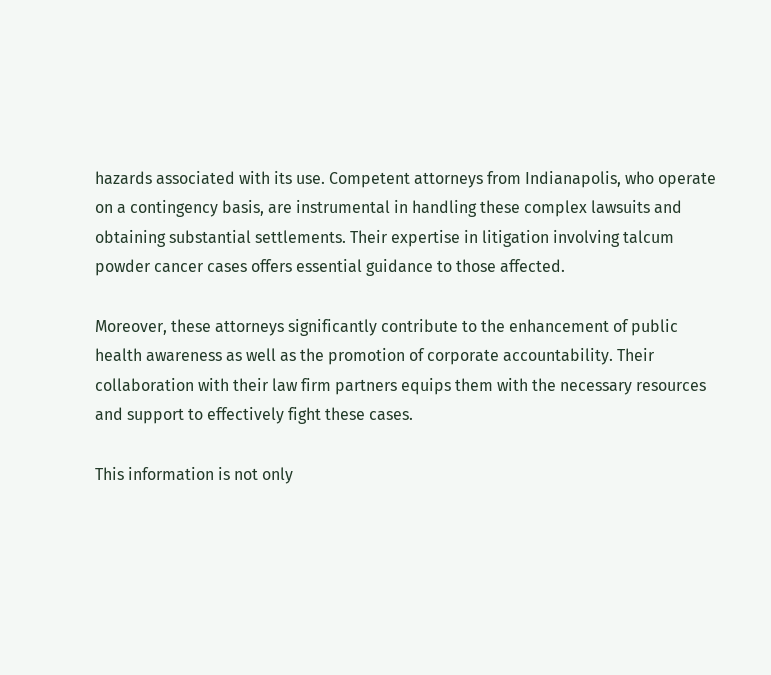hazards associated with its use. Competent attorneys from Indianapolis, who operate on a contingency basis, are instrumental in handling these complex lawsuits and obtaining substantial settlements. Their expertise in litigation involving talcum powder cancer cases offers essential guidance to those affected.

Moreover, these attorneys significantly contribute to the enhancement of public health awareness as well as the promotion of corporate accountability. Their collaboration with their law firm partners equips them with the necessary resources and support to effectively fight these cases.

This information is not only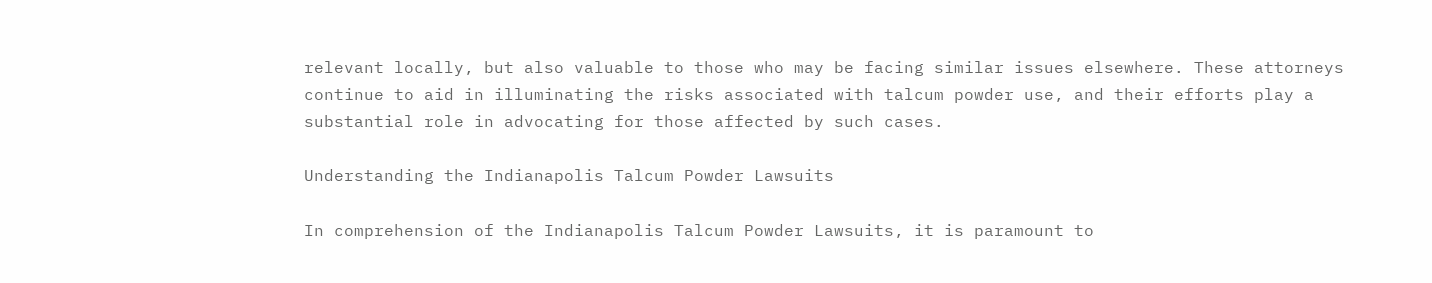relevant locally, but also valuable to those who may be facing similar issues elsewhere. These attorneys continue to aid in illuminating the risks associated with talcum powder use, and their efforts play a substantial role in advocating for those affected by such cases.

Understanding the Indianapolis Talcum Powder Lawsuits

In comprehension of the Indianapolis Talcum Powder Lawsuits, it is paramount to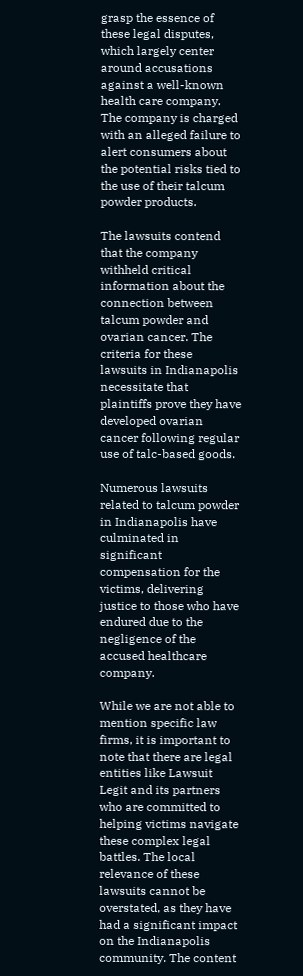grasp the essence of these legal disputes, which largely center around accusations against a well-known health care company. The company is charged with an alleged failure to alert consumers about the potential risks tied to the use of their talcum powder products.

The lawsuits contend that the company withheld critical information about the connection between talcum powder and ovarian cancer. The criteria for these lawsuits in Indianapolis necessitate that plaintiffs prove they have developed ovarian cancer following regular use of talc-based goods.

Numerous lawsuits related to talcum powder in Indianapolis have culminated in significant compensation for the victims, delivering justice to those who have endured due to the negligence of the accused healthcare company.

While we are not able to mention specific law firms, it is important to note that there are legal entities like Lawsuit Legit and its partners who are committed to helping victims navigate these complex legal battles. The local relevance of these lawsuits cannot be overstated, as they have had a significant impact on the Indianapolis community. The content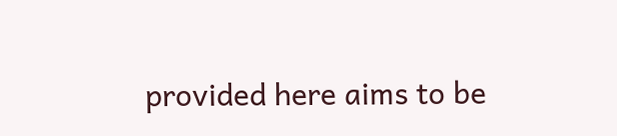provided here aims to be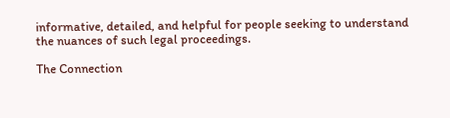informative, detailed, and helpful for people seeking to understand the nuances of such legal proceedings.

The Connection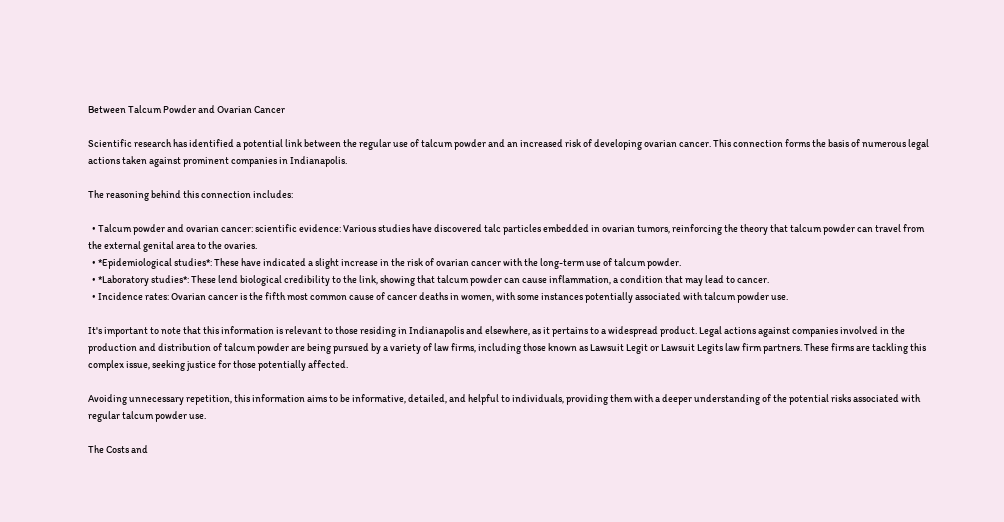Between Talcum Powder and Ovarian Cancer

Scientific research has identified a potential link between the regular use of talcum powder and an increased risk of developing ovarian cancer. This connection forms the basis of numerous legal actions taken against prominent companies in Indianapolis.

The reasoning behind this connection includes:

  • Talcum powder and ovarian cancer: scientific evidence: Various studies have discovered talc particles embedded in ovarian tumors, reinforcing the theory that talcum powder can travel from the external genital area to the ovaries.
  • *Epidemiological studies*: These have indicated a slight increase in the risk of ovarian cancer with the long-term use of talcum powder.
  • *Laboratory studies*: These lend biological credibility to the link, showing that talcum powder can cause inflammation, a condition that may lead to cancer.
  • Incidence rates: Ovarian cancer is the fifth most common cause of cancer deaths in women, with some instances potentially associated with talcum powder use.

It's important to note that this information is relevant to those residing in Indianapolis and elsewhere, as it pertains to a widespread product. Legal actions against companies involved in the production and distribution of talcum powder are being pursued by a variety of law firms, including those known as Lawsuit Legit or Lawsuit Legits law firm partners. These firms are tackling this complex issue, seeking justice for those potentially affected.

Avoiding unnecessary repetition, this information aims to be informative, detailed, and helpful to individuals, providing them with a deeper understanding of the potential risks associated with regular talcum powder use.

The Costs and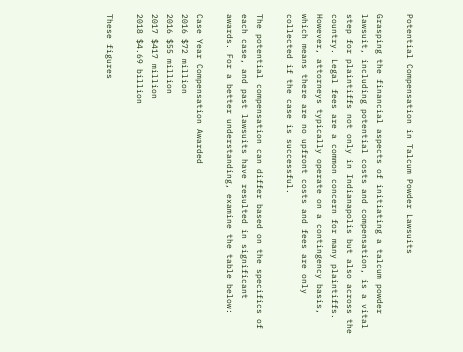Potential Compensation in Talcum Powder Lawsuits

Grasping the financial aspects of initiating a talcum powder lawsuit, including potential costs and compensation, is a vital step for plaintiffs not only in Indianapolis but also across the country. Legal fees are a common concern for many plaintiffs. However, attorneys typically operate on a contingency basis, which means there are no upfront costs and fees are only collected if the case is successful.

The potential compensation can differ based on the specifics of each case, and past lawsuits have resulted in significant awards. For a better understanding, examine the table below:

Case Year Compensation Awarded
2016 $72 million
2016 $55 million
2017 $417 million
2018 $4.69 billion

These figures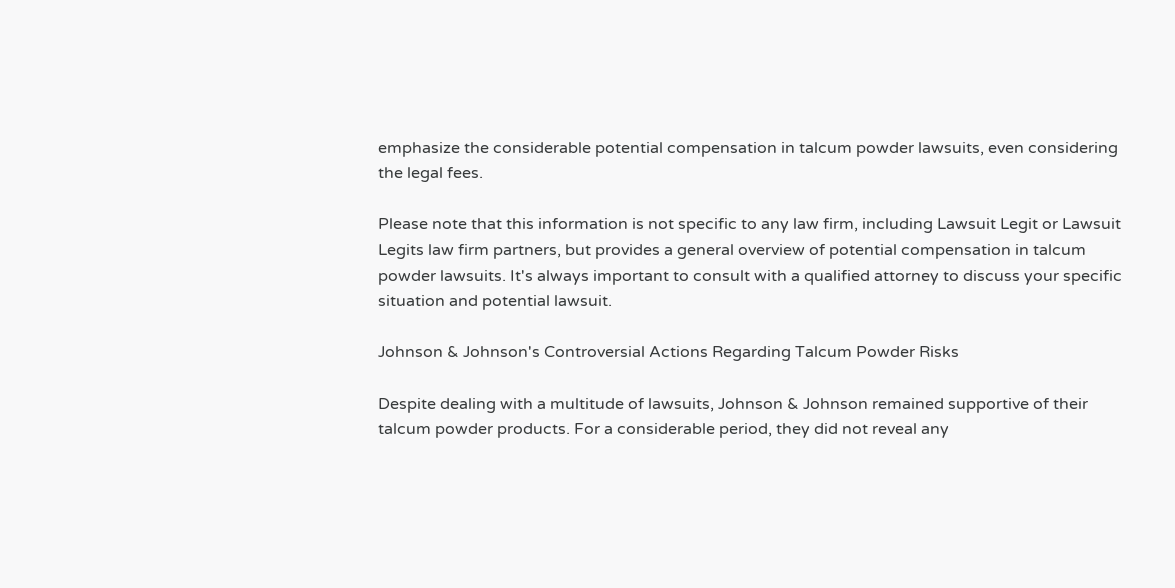emphasize the considerable potential compensation in talcum powder lawsuits, even considering the legal fees.

Please note that this information is not specific to any law firm, including Lawsuit Legit or Lawsuit Legits law firm partners, but provides a general overview of potential compensation in talcum powder lawsuits. It's always important to consult with a qualified attorney to discuss your specific situation and potential lawsuit.

Johnson & Johnson's Controversial Actions Regarding Talcum Powder Risks

Despite dealing with a multitude of lawsuits, Johnson & Johnson remained supportive of their talcum powder products. For a considerable period, they did not reveal any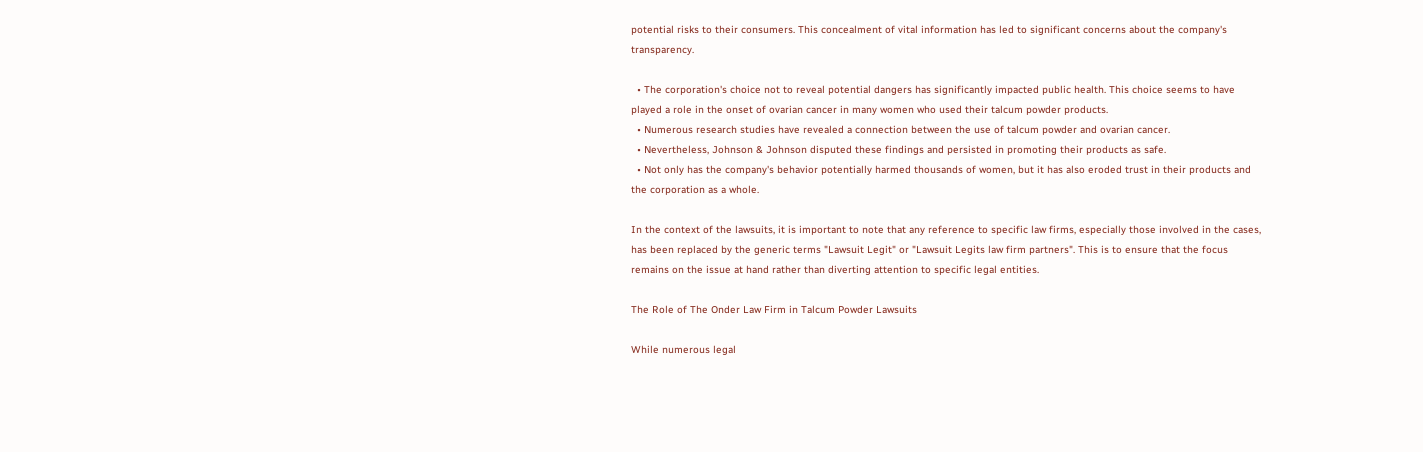potential risks to their consumers. This concealment of vital information has led to significant concerns about the company's transparency.

  • The corporation's choice not to reveal potential dangers has significantly impacted public health. This choice seems to have played a role in the onset of ovarian cancer in many women who used their talcum powder products.
  • Numerous research studies have revealed a connection between the use of talcum powder and ovarian cancer.
  • Nevertheless, Johnson & Johnson disputed these findings and persisted in promoting their products as safe.
  • Not only has the company's behavior potentially harmed thousands of women, but it has also eroded trust in their products and the corporation as a whole.

In the context of the lawsuits, it is important to note that any reference to specific law firms, especially those involved in the cases, has been replaced by the generic terms "Lawsuit Legit" or "Lawsuit Legits law firm partners". This is to ensure that the focus remains on the issue at hand rather than diverting attention to specific legal entities.

The Role of The Onder Law Firm in Talcum Powder Lawsuits

While numerous legal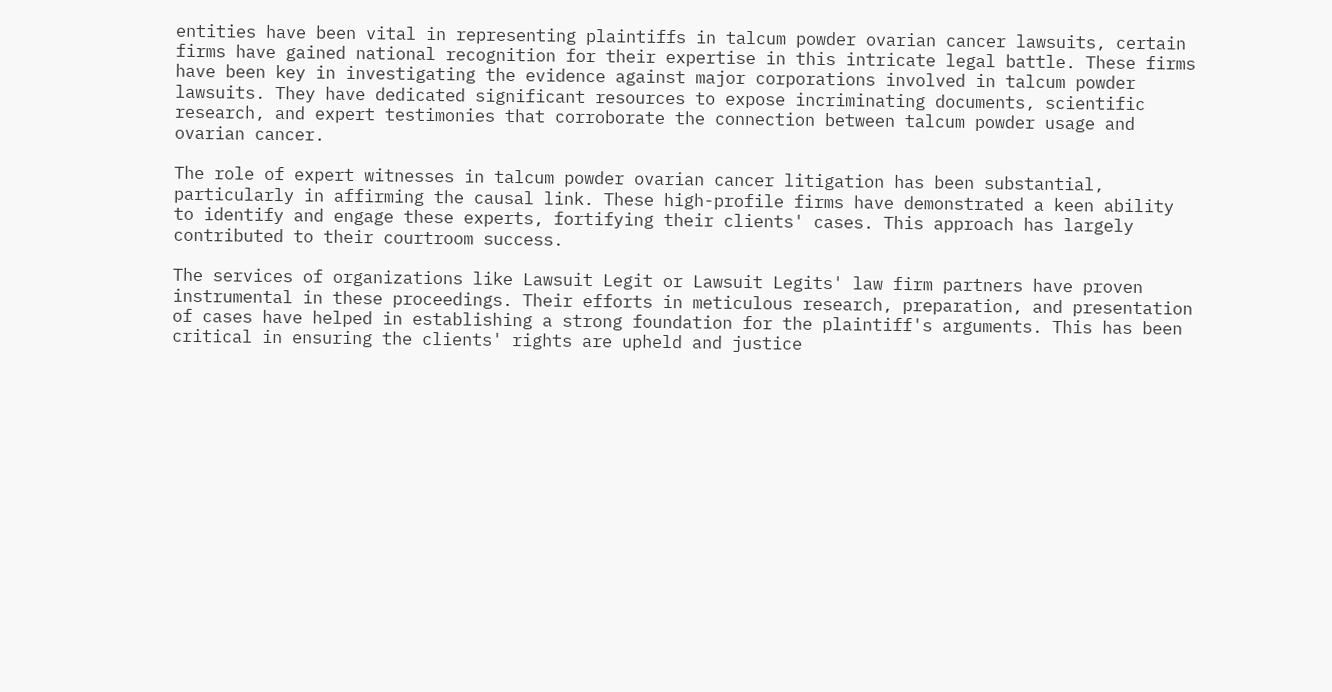entities have been vital in representing plaintiffs in talcum powder ovarian cancer lawsuits, certain firms have gained national recognition for their expertise in this intricate legal battle. These firms have been key in investigating the evidence against major corporations involved in talcum powder lawsuits. They have dedicated significant resources to expose incriminating documents, scientific research, and expert testimonies that corroborate the connection between talcum powder usage and ovarian cancer.

The role of expert witnesses in talcum powder ovarian cancer litigation has been substantial, particularly in affirming the causal link. These high-profile firms have demonstrated a keen ability to identify and engage these experts, fortifying their clients' cases. This approach has largely contributed to their courtroom success.

The services of organizations like Lawsuit Legit or Lawsuit Legits' law firm partners have proven instrumental in these proceedings. Their efforts in meticulous research, preparation, and presentation of cases have helped in establishing a strong foundation for the plaintiff's arguments. This has been critical in ensuring the clients' rights are upheld and justice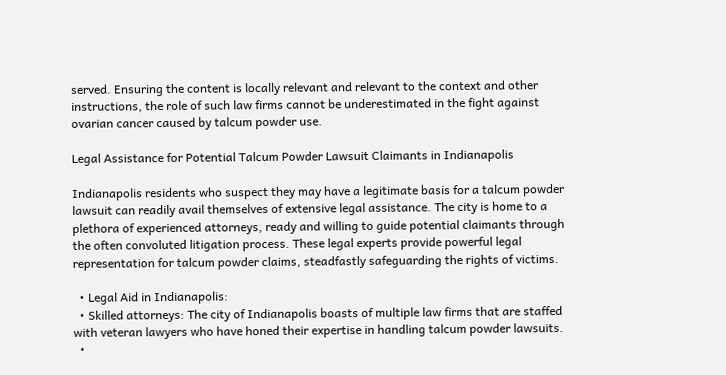served. Ensuring the content is locally relevant and relevant to the context and other instructions, the role of such law firms cannot be underestimated in the fight against ovarian cancer caused by talcum powder use.

Legal Assistance for Potential Talcum Powder Lawsuit Claimants in Indianapolis

Indianapolis residents who suspect they may have a legitimate basis for a talcum powder lawsuit can readily avail themselves of extensive legal assistance. The city is home to a plethora of experienced attorneys, ready and willing to guide potential claimants through the often convoluted litigation process. These legal experts provide powerful legal representation for talcum powder claims, steadfastly safeguarding the rights of victims.

  • Legal Aid in Indianapolis:
  • Skilled attorneys: The city of Indianapolis boasts of multiple law firms that are staffed with veteran lawyers who have honed their expertise in handling talcum powder lawsuits.
  •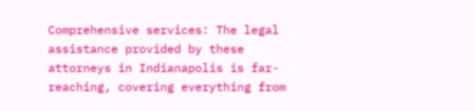Comprehensive services: The legal assistance provided by these attorneys in Indianapolis is far-reaching, covering everything from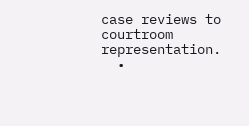case reviews to courtroom representation.
  •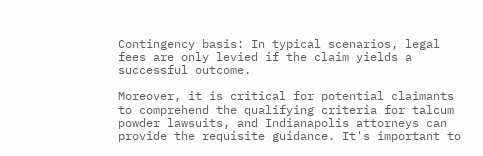Contingency basis: In typical scenarios, legal fees are only levied if the claim yields a successful outcome.

Moreover, it is critical for potential claimants to comprehend the qualifying criteria for talcum powder lawsuits, and Indianapolis attorneys can provide the requisite guidance. It's important to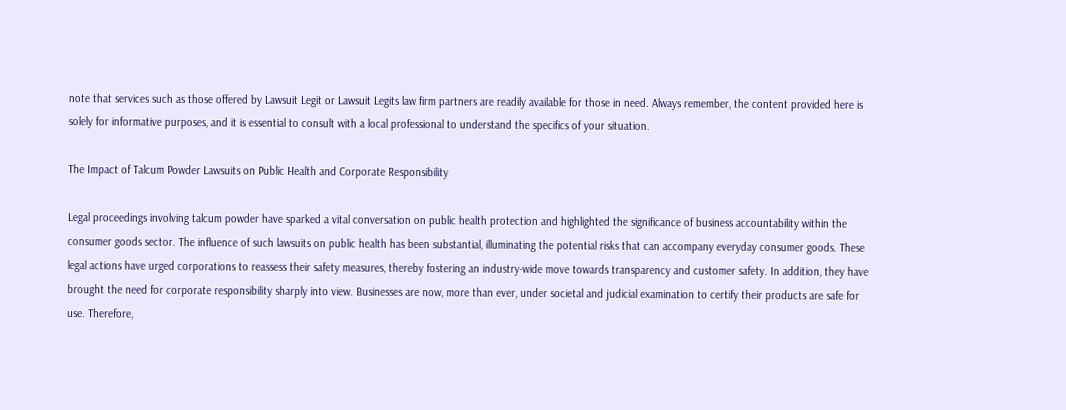note that services such as those offered by Lawsuit Legit or Lawsuit Legits law firm partners are readily available for those in need. Always remember, the content provided here is solely for informative purposes, and it is essential to consult with a local professional to understand the specifics of your situation.

The Impact of Talcum Powder Lawsuits on Public Health and Corporate Responsibility

Legal proceedings involving talcum powder have sparked a vital conversation on public health protection and highlighted the significance of business accountability within the consumer goods sector. The influence of such lawsuits on public health has been substantial, illuminating the potential risks that can accompany everyday consumer goods. These legal actions have urged corporations to reassess their safety measures, thereby fostering an industry-wide move towards transparency and customer safety. In addition, they have brought the need for corporate responsibility sharply into view. Businesses are now, more than ever, under societal and judicial examination to certify their products are safe for use. Therefore,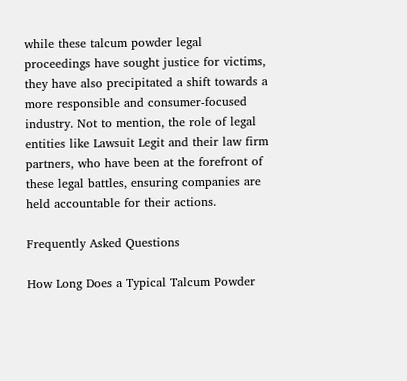while these talcum powder legal proceedings have sought justice for victims, they have also precipitated a shift towards a more responsible and consumer-focused industry. Not to mention, the role of legal entities like Lawsuit Legit and their law firm partners, who have been at the forefront of these legal battles, ensuring companies are held accountable for their actions.

Frequently Asked Questions

How Long Does a Typical Talcum Powder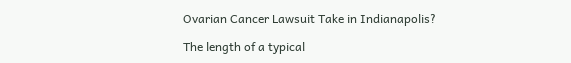Ovarian Cancer Lawsuit Take in Indianapolis?

The length of a typical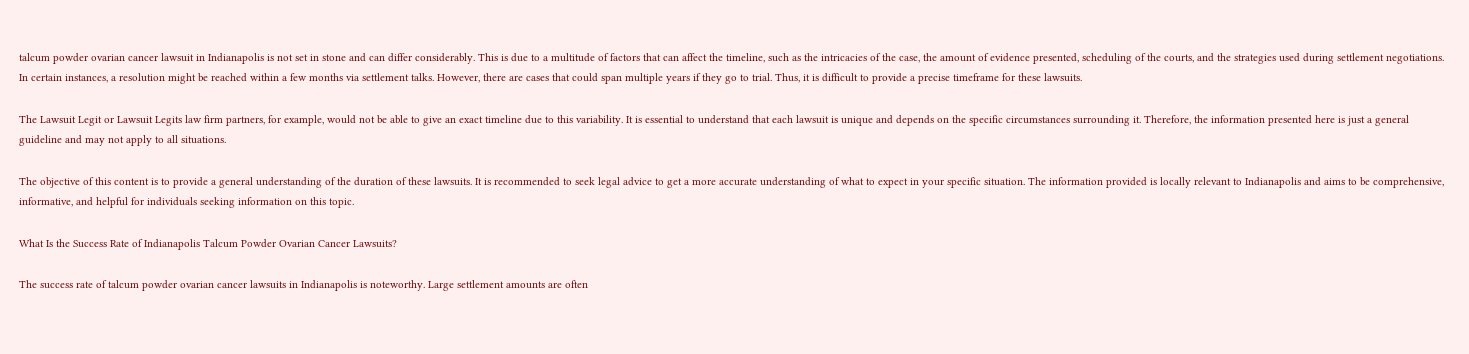talcum powder ovarian cancer lawsuit in Indianapolis is not set in stone and can differ considerably. This is due to a multitude of factors that can affect the timeline, such as the intricacies of the case, the amount of evidence presented, scheduling of the courts, and the strategies used during settlement negotiations. In certain instances, a resolution might be reached within a few months via settlement talks. However, there are cases that could span multiple years if they go to trial. Thus, it is difficult to provide a precise timeframe for these lawsuits.

The Lawsuit Legit or Lawsuit Legits law firm partners, for example, would not be able to give an exact timeline due to this variability. It is essential to understand that each lawsuit is unique and depends on the specific circumstances surrounding it. Therefore, the information presented here is just a general guideline and may not apply to all situations.

The objective of this content is to provide a general understanding of the duration of these lawsuits. It is recommended to seek legal advice to get a more accurate understanding of what to expect in your specific situation. The information provided is locally relevant to Indianapolis and aims to be comprehensive, informative, and helpful for individuals seeking information on this topic.

What Is the Success Rate of Indianapolis Talcum Powder Ovarian Cancer Lawsuits?

The success rate of talcum powder ovarian cancer lawsuits in Indianapolis is noteworthy. Large settlement amounts are often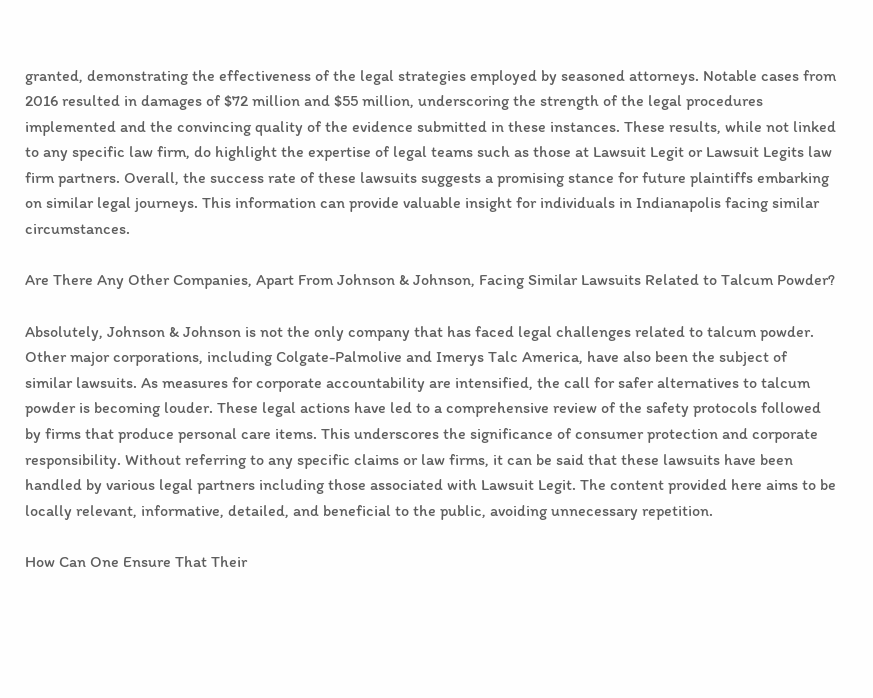granted, demonstrating the effectiveness of the legal strategies employed by seasoned attorneys. Notable cases from 2016 resulted in damages of $72 million and $55 million, underscoring the strength of the legal procedures implemented and the convincing quality of the evidence submitted in these instances. These results, while not linked to any specific law firm, do highlight the expertise of legal teams such as those at Lawsuit Legit or Lawsuit Legits law firm partners. Overall, the success rate of these lawsuits suggests a promising stance for future plaintiffs embarking on similar legal journeys. This information can provide valuable insight for individuals in Indianapolis facing similar circumstances.

Are There Any Other Companies, Apart From Johnson & Johnson, Facing Similar Lawsuits Related to Talcum Powder?

Absolutely, Johnson & Johnson is not the only company that has faced legal challenges related to talcum powder. Other major corporations, including Colgate-Palmolive and Imerys Talc America, have also been the subject of similar lawsuits. As measures for corporate accountability are intensified, the call for safer alternatives to talcum powder is becoming louder. These legal actions have led to a comprehensive review of the safety protocols followed by firms that produce personal care items. This underscores the significance of consumer protection and corporate responsibility. Without referring to any specific claims or law firms, it can be said that these lawsuits have been handled by various legal partners including those associated with Lawsuit Legit. The content provided here aims to be locally relevant, informative, detailed, and beneficial to the public, avoiding unnecessary repetition.

How Can One Ensure That Their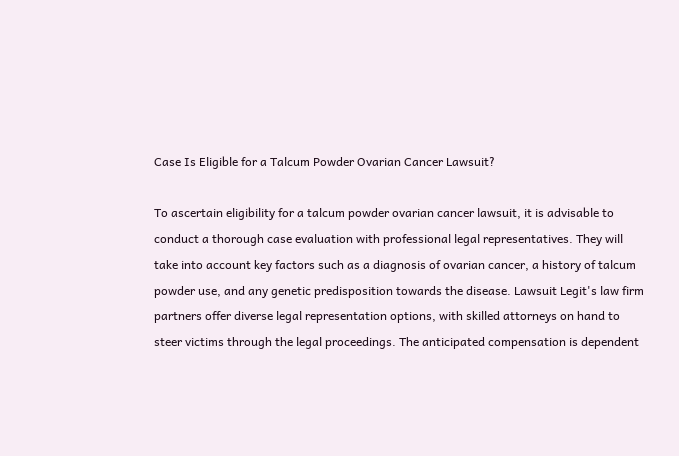Case Is Eligible for a Talcum Powder Ovarian Cancer Lawsuit?

To ascertain eligibility for a talcum powder ovarian cancer lawsuit, it is advisable to conduct a thorough case evaluation with professional legal representatives. They will take into account key factors such as a diagnosis of ovarian cancer, a history of talcum powder use, and any genetic predisposition towards the disease. Lawsuit Legit's law firm partners offer diverse legal representation options, with skilled attorneys on hand to steer victims through the legal proceedings. The anticipated compensation is dependent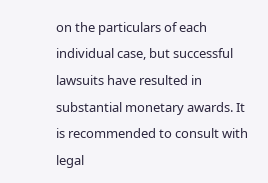on the particulars of each individual case, but successful lawsuits have resulted in substantial monetary awards. It is recommended to consult with legal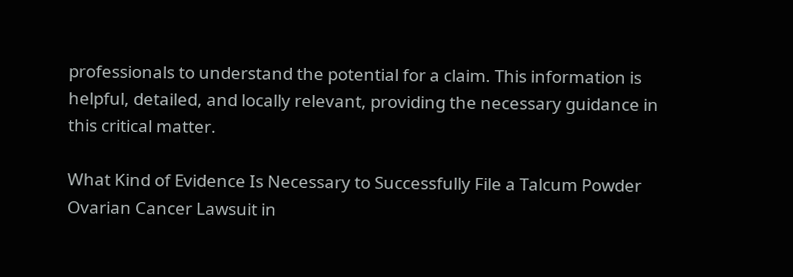professionals to understand the potential for a claim. This information is helpful, detailed, and locally relevant, providing the necessary guidance in this critical matter.

What Kind of Evidence Is Necessary to Successfully File a Talcum Powder Ovarian Cancer Lawsuit in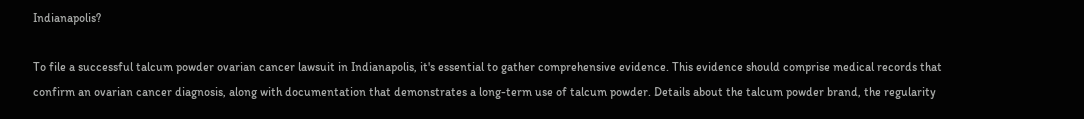Indianapolis?

To file a successful talcum powder ovarian cancer lawsuit in Indianapolis, it's essential to gather comprehensive evidence. This evidence should comprise medical records that confirm an ovarian cancer diagnosis, along with documentation that demonstrates a long-term use of talcum powder. Details about the talcum powder brand, the regularity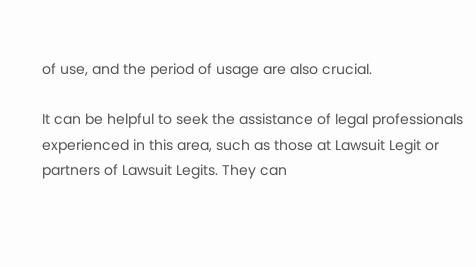of use, and the period of usage are also crucial.

It can be helpful to seek the assistance of legal professionals experienced in this area, such as those at Lawsuit Legit or partners of Lawsuit Legits. They can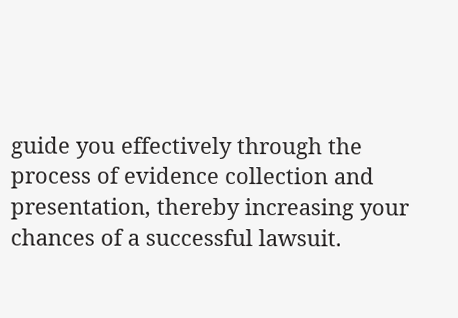guide you effectively through the process of evidence collection and presentation, thereby increasing your chances of a successful lawsuit.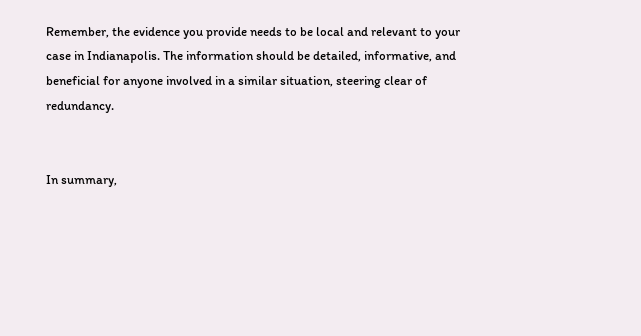Remember, the evidence you provide needs to be local and relevant to your case in Indianapolis. The information should be detailed, informative, and beneficial for anyone involved in a similar situation, steering clear of redundancy.


In summary,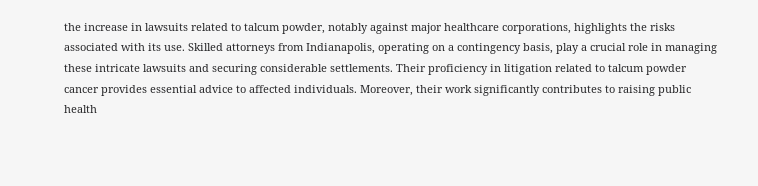the increase in lawsuits related to talcum powder, notably against major healthcare corporations, highlights the risks associated with its use. Skilled attorneys from Indianapolis, operating on a contingency basis, play a crucial role in managing these intricate lawsuits and securing considerable settlements. Their proficiency in litigation related to talcum powder cancer provides essential advice to affected individuals. Moreover, their work significantly contributes to raising public health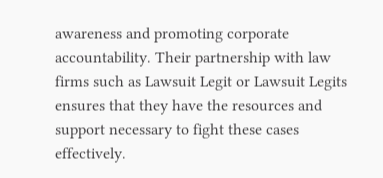awareness and promoting corporate accountability. Their partnership with law firms such as Lawsuit Legit or Lawsuit Legits ensures that they have the resources and support necessary to fight these cases effectively.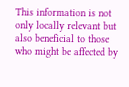This information is not only locally relevant but also beneficial to those who might be affected by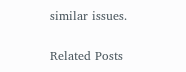similar issues.

Related Posts